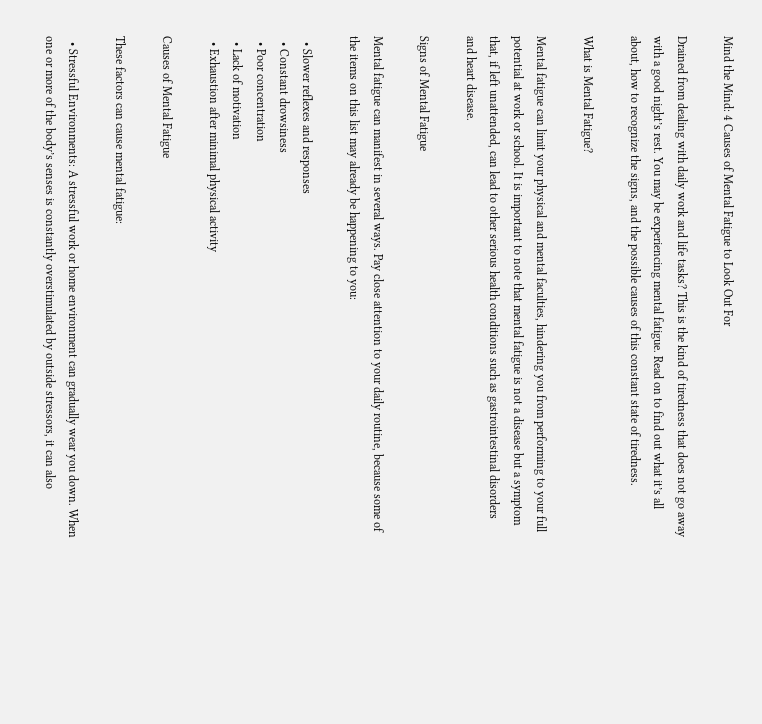Mind the Mind: 4 Causes of Mental Fatigue to Look Out For

Drained from dealing with daily work and life tasks? This is the kind of tiredness that does not go away with a good night’s rest. You may be experiencing mental fatigue. Read on to find out what it’s all about, how to recognize the signs, and the possible causes of this constant state of tiredness.

What is Mental Fatigue?

Mental fatigue can limit your physical and mental faculties, hindering you from performing to your full potential at work or school. It is important to note that mental fatigue is not a disease but a symptom that, if left unattended, can lead to other serious health conditions such as gastrointestinal disorders and heart disease.

Signs of Mental Fatigue

Mental fatigue can manifest in several ways. Pay close attention to your daily routine, because some of the items on this list may already be happening to you:

  • Slower reflexes and responses
  • Constant drowsiness
  • Poor concentration
  • Lack of motivation
  • Exhaustion after minimal physical activity

Causes of Mental Fatigue

These factors can cause mental fatigue:

  • Stressful Environments: A stressful work or home environment can gradually wear you down. When one or more of the body’s senses is constantly overstimulated by outside stressors, it can also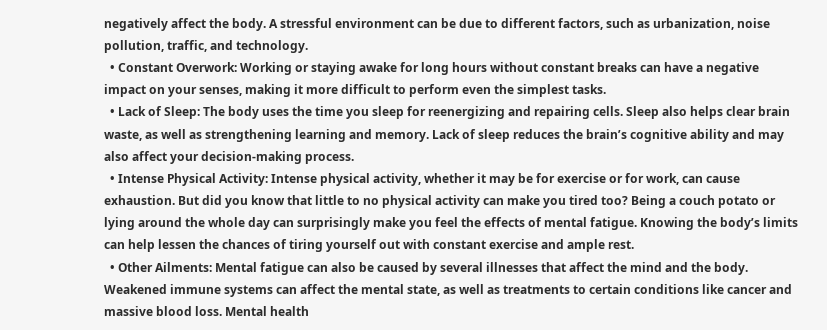negatively affect the body. A stressful environment can be due to different factors, such as urbanization, noise pollution, traffic, and technology.
  • Constant Overwork: Working or staying awake for long hours without constant breaks can have a negative impact on your senses, making it more difficult to perform even the simplest tasks.
  • Lack of Sleep: The body uses the time you sleep for reenergizing and repairing cells. Sleep also helps clear brain waste, as well as strengthening learning and memory. Lack of sleep reduces the brain’s cognitive ability and may also affect your decision-making process.
  • Intense Physical Activity: Intense physical activity, whether it may be for exercise or for work, can cause exhaustion. But did you know that little to no physical activity can make you tired too? Being a couch potato or lying around the whole day can surprisingly make you feel the effects of mental fatigue. Knowing the body’s limits can help lessen the chances of tiring yourself out with constant exercise and ample rest.
  • Other Ailments: Mental fatigue can also be caused by several illnesses that affect the mind and the body. Weakened immune systems can affect the mental state, as well as treatments to certain conditions like cancer and massive blood loss. Mental health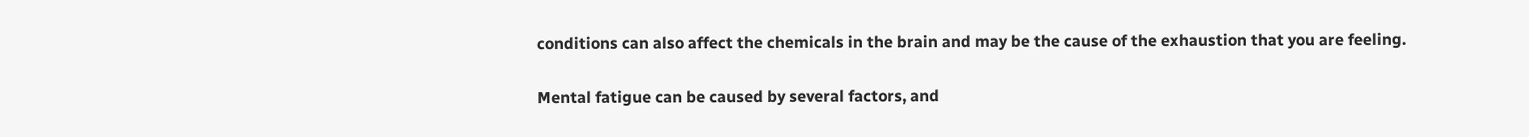conditions can also affect the chemicals in the brain and may be the cause of the exhaustion that you are feeling.

Mental fatigue can be caused by several factors, and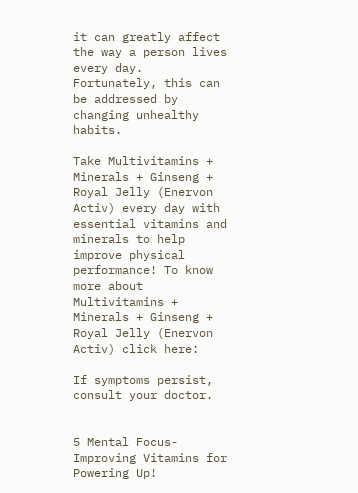it can greatly affect the way a person lives every day. Fortunately, this can be addressed by changing unhealthy habits.

Take Multivitamins + Minerals + Ginseng + Royal Jelly (Enervon Activ) every day with essential vitamins and minerals to help improve physical performance! To know more about Multivitamins + Minerals + Ginseng + Royal Jelly (Enervon Activ) click here:

If symptoms persist, consult your doctor.


5 Mental Focus-Improving Vitamins for Powering Up!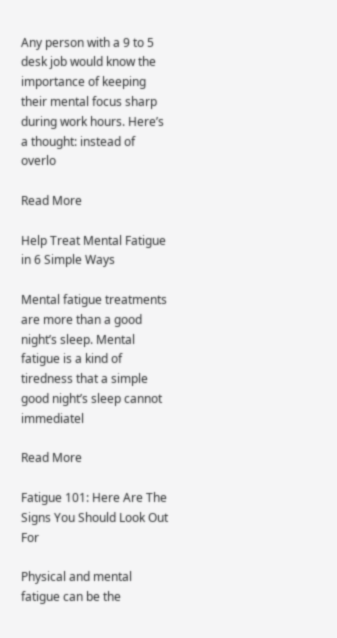Any person with a 9 to 5 desk job would know the importance of keeping their mental focus sharp during work hours. Here’s a thought: instead of overlo

Read More

Help Treat Mental Fatigue in 6 Simple Ways

Mental fatigue treatments are more than a good night’s sleep. Mental fatigue is a kind of tiredness that a simple good night’s sleep cannot immediatel

Read More

Fatigue 101: Here Are The Signs You Should Look Out For

Physical and mental fatigue can be the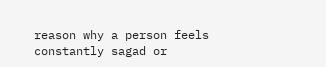reason why a person feels constantly sagad or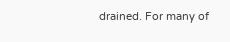drained. For many of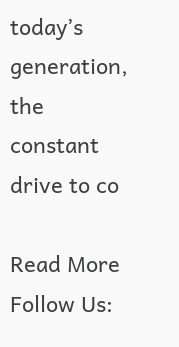today’s generation, the constant drive to co

Read More
Follow Us: